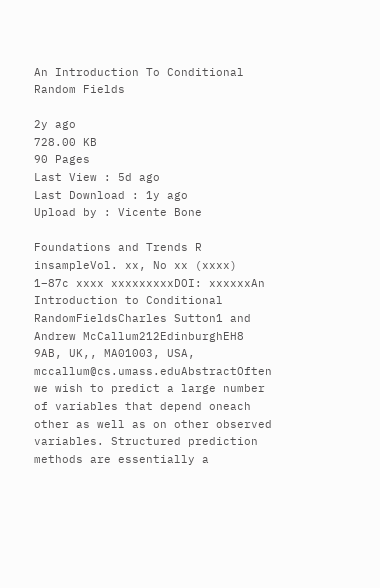An Introduction To Conditional Random Fields

2y ago
728.00 KB
90 Pages
Last View : 5d ago
Last Download : 1y ago
Upload by : Vicente Bone

Foundations and Trends R insampleVol. xx, No xx (xxxx) 1–87c xxxx xxxxxxxxxDOI: xxxxxxAn Introduction to Conditional RandomFieldsCharles Sutton1 and Andrew McCallum212EdinburghEH8 9AB, UK,, MA01003, USA, mccallum@cs.umass.eduAbstractOften we wish to predict a large number of variables that depend oneach other as well as on other observed variables. Structured prediction methods are essentially a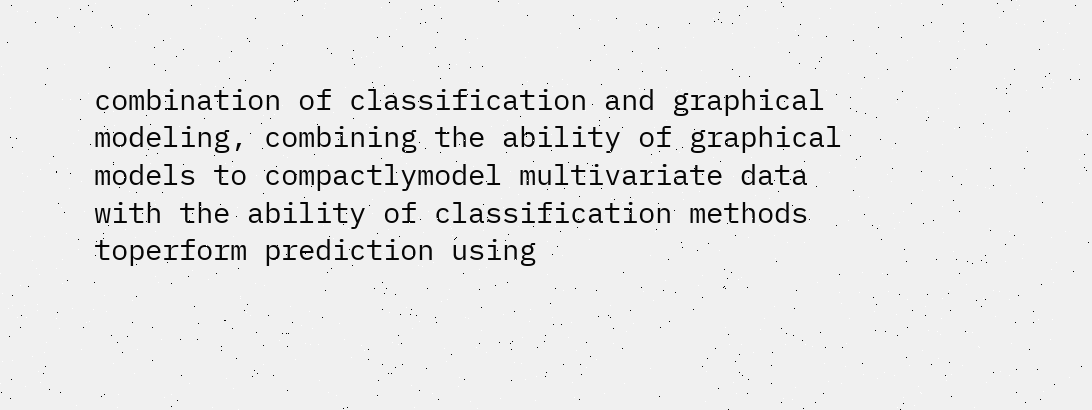combination of classification and graphical modeling, combining the ability of graphical models to compactlymodel multivariate data with the ability of classification methods toperform prediction using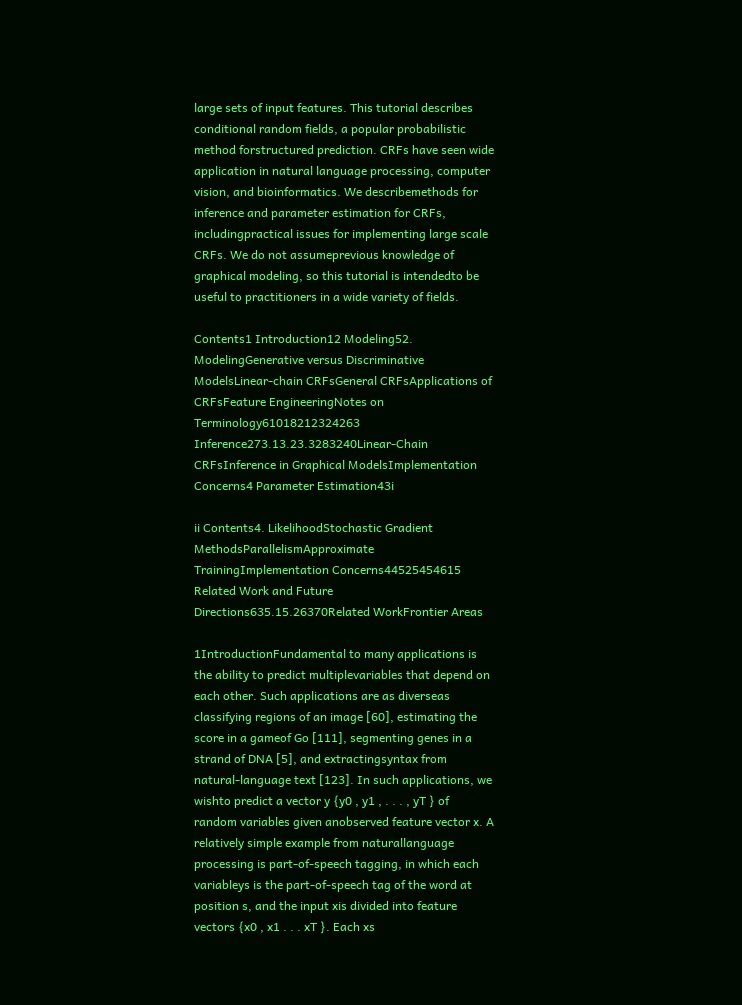large sets of input features. This tutorial describes conditional random fields, a popular probabilistic method forstructured prediction. CRFs have seen wide application in natural language processing, computer vision, and bioinformatics. We describemethods for inference and parameter estimation for CRFs, includingpractical issues for implementing large scale CRFs. We do not assumeprevious knowledge of graphical modeling, so this tutorial is intendedto be useful to practitioners in a wide variety of fields.

Contents1 Introduction12 Modeling52. ModelingGenerative versus Discriminative ModelsLinear-chain CRFsGeneral CRFsApplications of CRFsFeature EngineeringNotes on Terminology61018212324263 Inference273.13.23.3283240Linear-Chain CRFsInference in Graphical ModelsImplementation Concerns4 Parameter Estimation43i

ii Contents4. LikelihoodStochastic Gradient MethodsParallelismApproximate TrainingImplementation Concerns44525454615 Related Work and Future Directions635.15.26370Related WorkFrontier Areas

1IntroductionFundamental to many applications is the ability to predict multiplevariables that depend on each other. Such applications are as diverseas classifying regions of an image [60], estimating the score in a gameof Go [111], segmenting genes in a strand of DNA [5], and extractingsyntax from natural-language text [123]. In such applications, we wishto predict a vector y {y0 , y1 , . . . , yT } of random variables given anobserved feature vector x. A relatively simple example from naturallanguage processing is part-of-speech tagging, in which each variableys is the part-of-speech tag of the word at position s, and the input xis divided into feature vectors {x0 , x1 . . . xT }. Each xs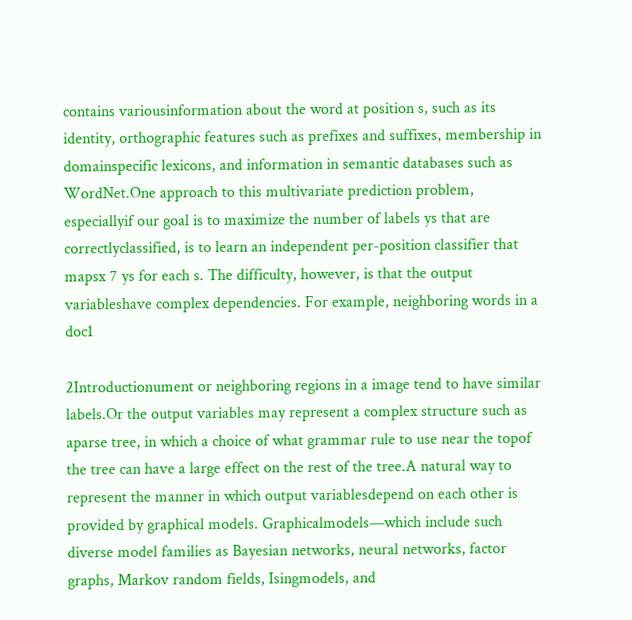contains variousinformation about the word at position s, such as its identity, orthographic features such as prefixes and suffixes, membership in domainspecific lexicons, and information in semantic databases such as WordNet.One approach to this multivariate prediction problem, especiallyif our goal is to maximize the number of labels ys that are correctlyclassified, is to learn an independent per-position classifier that mapsx 7 ys for each s. The difficulty, however, is that the output variableshave complex dependencies. For example, neighboring words in a doc1

2Introductionument or neighboring regions in a image tend to have similar labels.Or the output variables may represent a complex structure such as aparse tree, in which a choice of what grammar rule to use near the topof the tree can have a large effect on the rest of the tree.A natural way to represent the manner in which output variablesdepend on each other is provided by graphical models. Graphicalmodels—which include such diverse model families as Bayesian networks, neural networks, factor graphs, Markov random fields, Isingmodels, and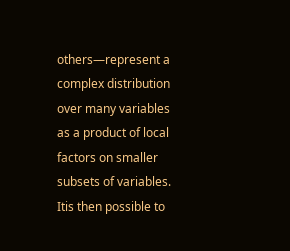others—represent a complex distribution over many variables as a product of local factors on smaller subsets of variables. Itis then possible to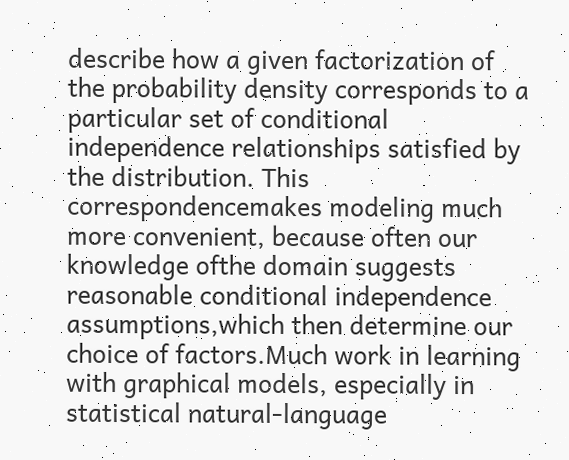describe how a given factorization of the probability density corresponds to a particular set of conditional independence relationships satisfied by the distribution. This correspondencemakes modeling much more convenient, because often our knowledge ofthe domain suggests reasonable conditional independence assumptions,which then determine our choice of factors.Much work in learning with graphical models, especially in statistical natural-language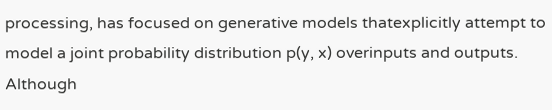processing, has focused on generative models thatexplicitly attempt to model a joint probability distribution p(y, x) overinputs and outputs. Although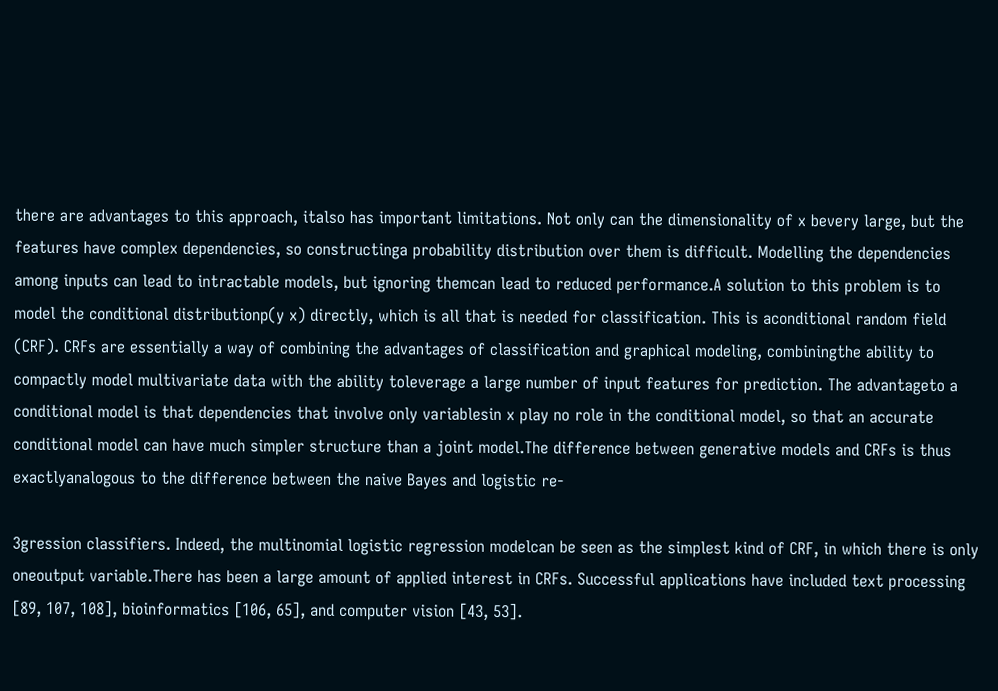there are advantages to this approach, italso has important limitations. Not only can the dimensionality of x bevery large, but the features have complex dependencies, so constructinga probability distribution over them is difficult. Modelling the dependencies among inputs can lead to intractable models, but ignoring themcan lead to reduced performance.A solution to this problem is to model the conditional distributionp(y x) directly, which is all that is needed for classification. This is aconditional random field (CRF). CRFs are essentially a way of combining the advantages of classification and graphical modeling, combiningthe ability to compactly model multivariate data with the ability toleverage a large number of input features for prediction. The advantageto a conditional model is that dependencies that involve only variablesin x play no role in the conditional model, so that an accurate conditional model can have much simpler structure than a joint model.The difference between generative models and CRFs is thus exactlyanalogous to the difference between the naive Bayes and logistic re-

3gression classifiers. Indeed, the multinomial logistic regression modelcan be seen as the simplest kind of CRF, in which there is only oneoutput variable.There has been a large amount of applied interest in CRFs. Successful applications have included text processing [89, 107, 108], bioinformatics [106, 65], and computer vision [43, 53].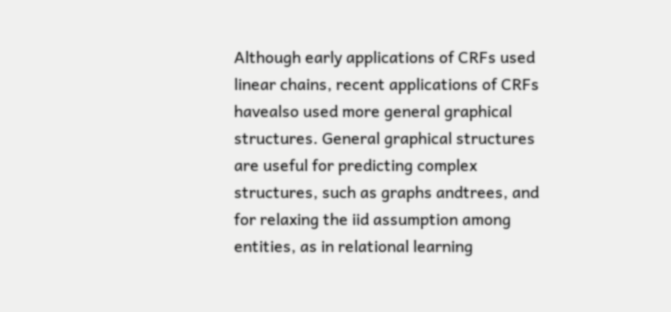Although early applications of CRFs used linear chains, recent applications of CRFs havealso used more general graphical structures. General graphical structures are useful for predicting complex structures, such as graphs andtrees, and for relaxing the iid assumption among entities, as in relational learning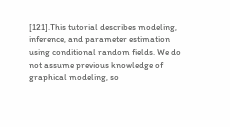[121].This tutorial describes modeling, inference, and parameter estimation using conditional random fields. We do not assume previous knowledge of graphical modeling, so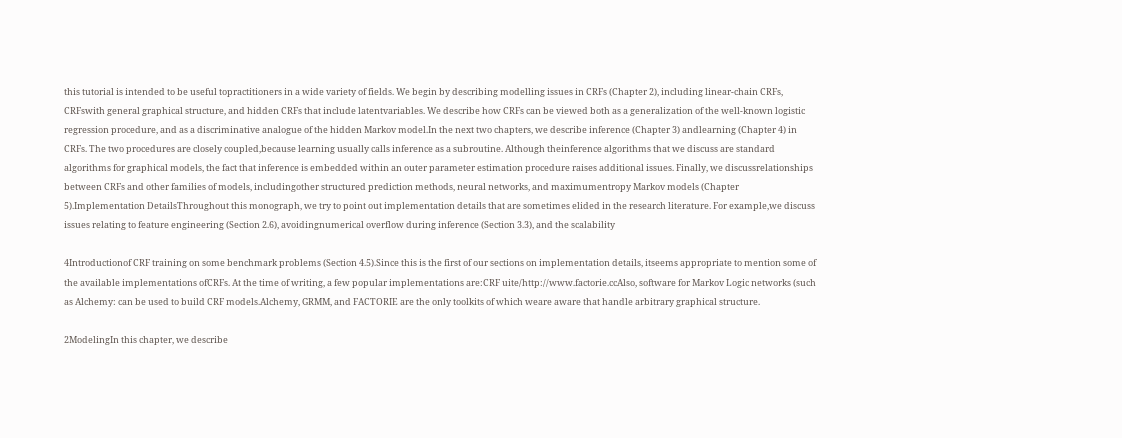this tutorial is intended to be useful topractitioners in a wide variety of fields. We begin by describing modelling issues in CRFs (Chapter 2), including linear-chain CRFs, CRFswith general graphical structure, and hidden CRFs that include latentvariables. We describe how CRFs can be viewed both as a generalization of the well-known logistic regression procedure, and as a discriminative analogue of the hidden Markov model.In the next two chapters, we describe inference (Chapter 3) andlearning (Chapter 4) in CRFs. The two procedures are closely coupled,because learning usually calls inference as a subroutine. Although theinference algorithms that we discuss are standard algorithms for graphical models, the fact that inference is embedded within an outer parameter estimation procedure raises additional issues. Finally, we discussrelationships between CRFs and other families of models, includingother structured prediction methods, neural networks, and maximumentropy Markov models (Chapter 5).Implementation DetailsThroughout this monograph, we try to point out implementation details that are sometimes elided in the research literature. For example,we discuss issues relating to feature engineering (Section 2.6), avoidingnumerical overflow during inference (Section 3.3), and the scalability

4Introductionof CRF training on some benchmark problems (Section 4.5).Since this is the first of our sections on implementation details, itseems appropriate to mention some of the available implementations ofCRFs. At the time of writing, a few popular implementations are:CRF uite/http://www.factorie.ccAlso, software for Markov Logic networks (such as Alchemy: can be used to build CRF models.Alchemy, GRMM, and FACTORIE are the only toolkits of which weare aware that handle arbitrary graphical structure.

2ModelingIn this chapter, we describe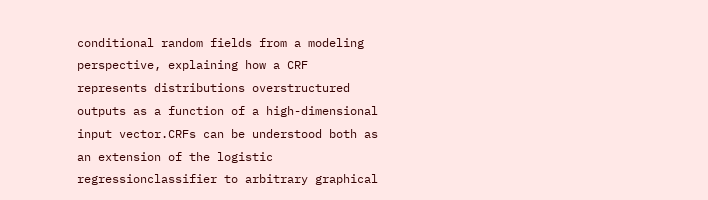conditional random fields from a modeling perspective, explaining how a CRF represents distributions overstructured outputs as a function of a high-dimensional input vector.CRFs can be understood both as an extension of the logistic regressionclassifier to arbitrary graphical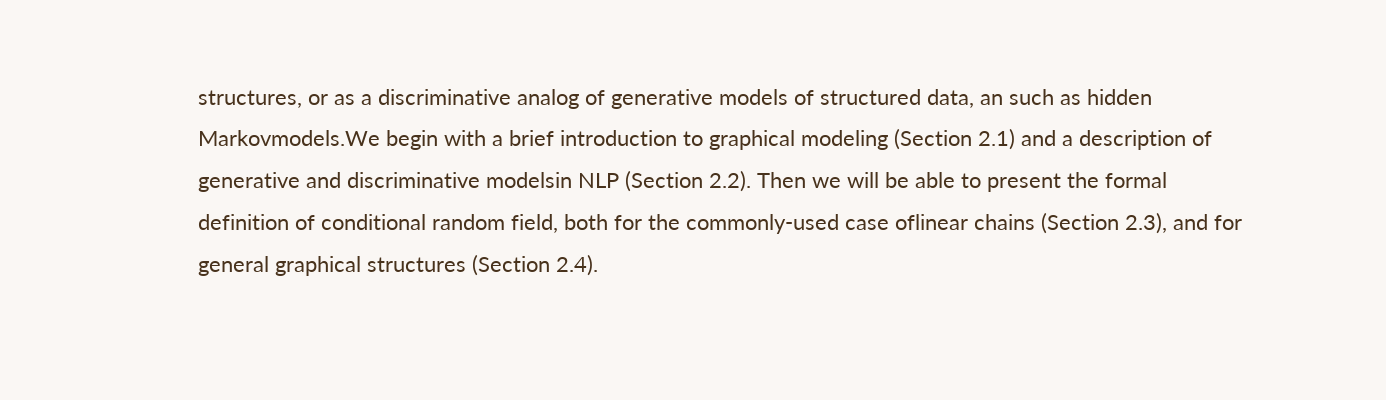structures, or as a discriminative analog of generative models of structured data, an such as hidden Markovmodels.We begin with a brief introduction to graphical modeling (Section 2.1) and a description of generative and discriminative modelsin NLP (Section 2.2). Then we will be able to present the formal definition of conditional random field, both for the commonly-used case oflinear chains (Section 2.3), and for general graphical structures (Section 2.4).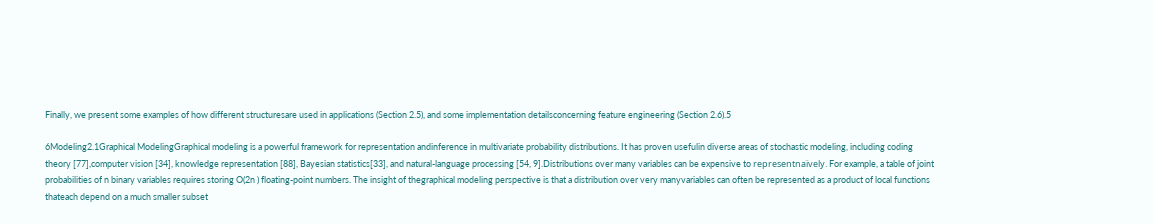Finally, we present some examples of how different structuresare used in applications (Section 2.5), and some implementation detailsconcerning feature engineering (Section 2.6).5

6Modeling2.1Graphical ModelingGraphical modeling is a powerful framework for representation andinference in multivariate probability distributions. It has proven usefulin diverse areas of stochastic modeling, including coding theory [77],computer vision [34], knowledge representation [88], Bayesian statistics[33], and natural-language processing [54, 9].Distributions over many variables can be expensive to representnaı̈vely. For example, a table of joint probabilities of n binary variables requires storing O(2n ) floating-point numbers. The insight of thegraphical modeling perspective is that a distribution over very manyvariables can often be represented as a product of local functions thateach depend on a much smaller subset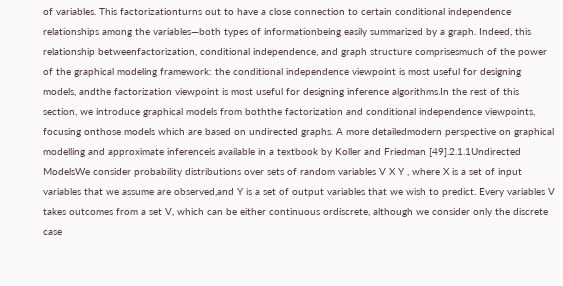of variables. This factorizationturns out to have a close connection to certain conditional independence relationships among the variables—both types of informationbeing easily summarized by a graph. Indeed, this relationship betweenfactorization, conditional independence, and graph structure comprisesmuch of the power of the graphical modeling framework: the conditional independence viewpoint is most useful for designing models, andthe factorization viewpoint is most useful for designing inference algorithms.In the rest of this section, we introduce graphical models from boththe factorization and conditional independence viewpoints, focusing onthose models which are based on undirected graphs. A more detailedmodern perspective on graphical modelling and approximate inferenceis available in a textbook by Koller and Friedman [49].2.1.1Undirected ModelsWe consider probability distributions over sets of random variables V X Y , where X is a set of input variables that we assume are observed,and Y is a set of output variables that we wish to predict. Every variables V takes outcomes from a set V, which can be either continuous ordiscrete, although we consider only the discrete case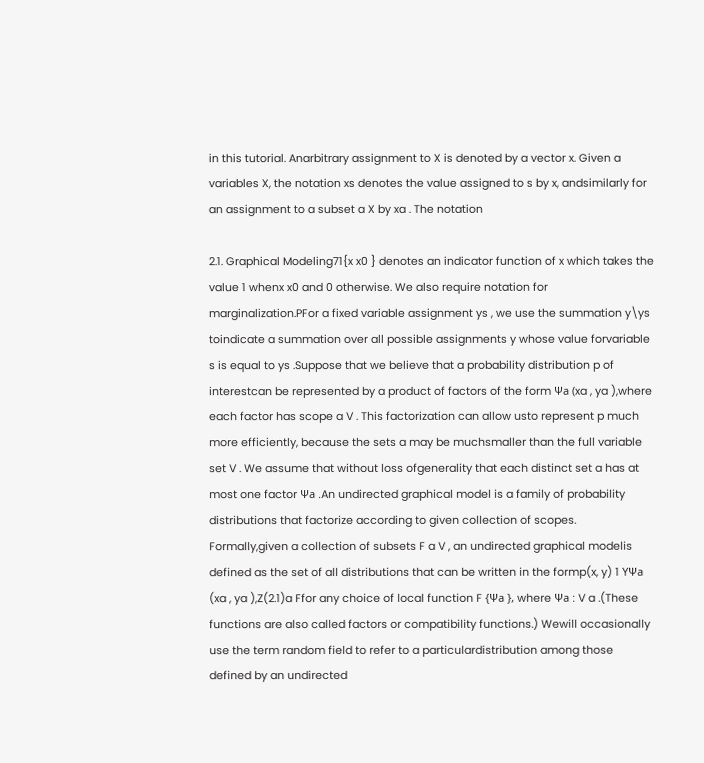in this tutorial. Anarbitrary assignment to X is denoted by a vector x. Given a variables X, the notation xs denotes the value assigned to s by x, andsimilarly for an assignment to a subset a X by xa . The notation

2.1. Graphical Modeling71{x x0 } denotes an indicator function of x which takes the value 1 whenx x0 and 0 otherwise. We also require notation for marginalization.PFor a fixed variable assignment ys , we use the summation y\ys toindicate a summation over all possible assignments y whose value forvariable s is equal to ys .Suppose that we believe that a probability distribution p of interestcan be represented by a product of factors of the form Ψa (xa , ya ),where each factor has scope a V . This factorization can allow usto represent p much more efficiently, because the sets a may be muchsmaller than the full variable set V . We assume that without loss ofgenerality that each distinct set a has at most one factor Ψa .An undirected graphical model is a family of probability distributions that factorize according to given collection of scopes. Formally,given a collection of subsets F a V , an undirected graphical modelis defined as the set of all distributions that can be written in the formp(x, y) 1 YΨa (xa , ya ),Z(2.1)a Ffor any choice of local function F {Ψa }, where Ψa : V a .(These functions are also called factors or compatibility functions.) Wewill occasionally use the term random field to refer to a particulardistribution among those defined by an undirected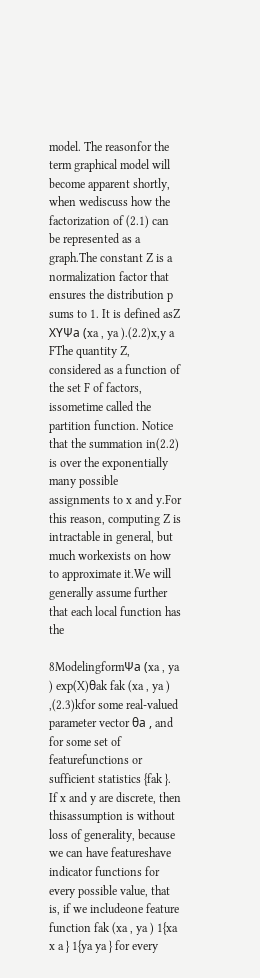model. The reasonfor the term graphical model will become apparent shortly, when wediscuss how the factorization of (2.1) can be represented as a graph.The constant Z is a normalization factor that ensures the distribution p sums to 1. It is defined asZ XYΨa (xa , ya ).(2.2)x,y a FThe quantity Z, considered as a function of the set F of factors, issometime called the partition function. Notice that the summation in(2.2) is over the exponentially many possible assignments to x and y.For this reason, computing Z is intractable in general, but much workexists on how to approximate it.We will generally assume further that each local function has the

8ModelingformΨa (xa , ya ) exp(X)θak fak (xa , ya ) ,(2.3)kfor some real-valued parameter vector θa , and for some set of featurefunctions or sufficient statistics {fak }. If x and y are discrete, then thisassumption is without loss of generality, because we can have featureshave indicator functions for every possible value, that is, if we includeone feature function fak (xa , ya ) 1{xa x a } 1{ya ya } for every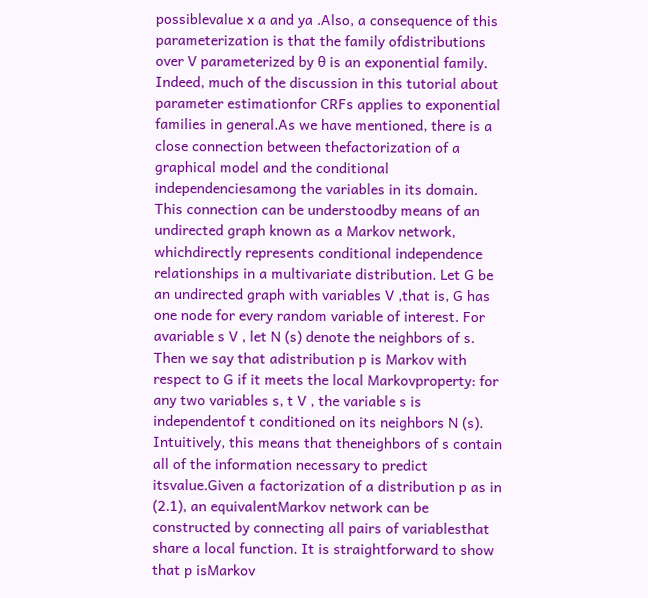possiblevalue x a and ya .Also, a consequence of this parameterization is that the family ofdistributions over V parameterized by θ is an exponential family. Indeed, much of the discussion in this tutorial about parameter estimationfor CRFs applies to exponential families in general.As we have mentioned, there is a close connection between thefactorization of a graphical model and the conditional independenciesamong the variables in its domain. This connection can be understoodby means of an undirected graph known as a Markov network, whichdirectly represents conditional independence relationships in a multivariate distribution. Let G be an undirected graph with variables V ,that is, G has one node for every random variable of interest. For avariable s V , let N (s) denote the neighbors of s. Then we say that adistribution p is Markov with respect to G if it meets the local Markovproperty: for any two variables s, t V , the variable s is independentof t conditioned on its neighbors N (s). Intuitively, this means that theneighbors of s contain all of the information necessary to predict itsvalue.Given a factorization of a distribution p as in (2.1), an equivalentMarkov network can be constructed by connecting all pairs of variablesthat share a local function. It is straightforward to show that p isMarkov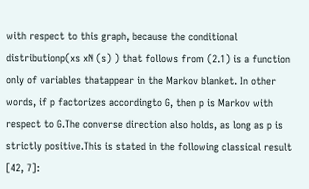with respect to this graph, because the conditional distributionp(xs xN (s) ) that follows from (2.1) is a function only of variables thatappear in the Markov blanket. In other words, if p factorizes accordingto G, then p is Markov with respect to G.The converse direction also holds, as long as p is strictly positive.This is stated in the following classical result [42, 7]: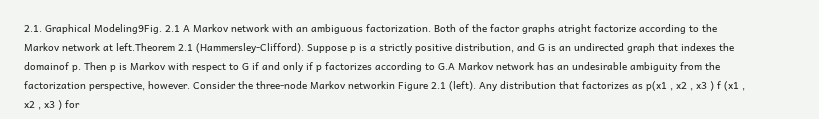2.1. Graphical Modeling9Fig. 2.1 A Markov network with an ambiguous factorization. Both of the factor graphs atright factorize according to the Markov network at left.Theorem 2.1 (Hammersley-Clifford). Suppose p is a strictly positive distribution, and G is an undirected graph that indexes the domainof p. Then p is Markov with respect to G if and only if p factorizes according to G.A Markov network has an undesirable ambiguity from the factorization perspective, however. Consider the three-node Markov networkin Figure 2.1 (left). Any distribution that factorizes as p(x1 , x2 , x3 ) f (x1 , x2 , x3 ) for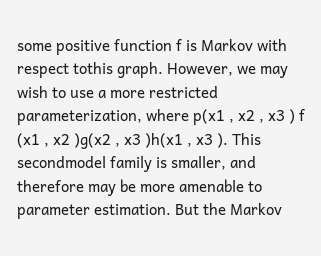some positive function f is Markov with respect tothis graph. However, we may wish to use a more restricted parameterization, where p(x1 , x2 , x3 ) f (x1 , x2 )g(x2 , x3 )h(x1 , x3 ). This secondmodel family is smaller, and therefore may be more amenable to parameter estimation. But the Markov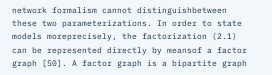network formalism cannot distinguishbetween these two parameterizations. In order to state models moreprecisely, the factorization (2.1) can be represented directly by meansof a factor graph [50]. A factor graph is a bipartite graph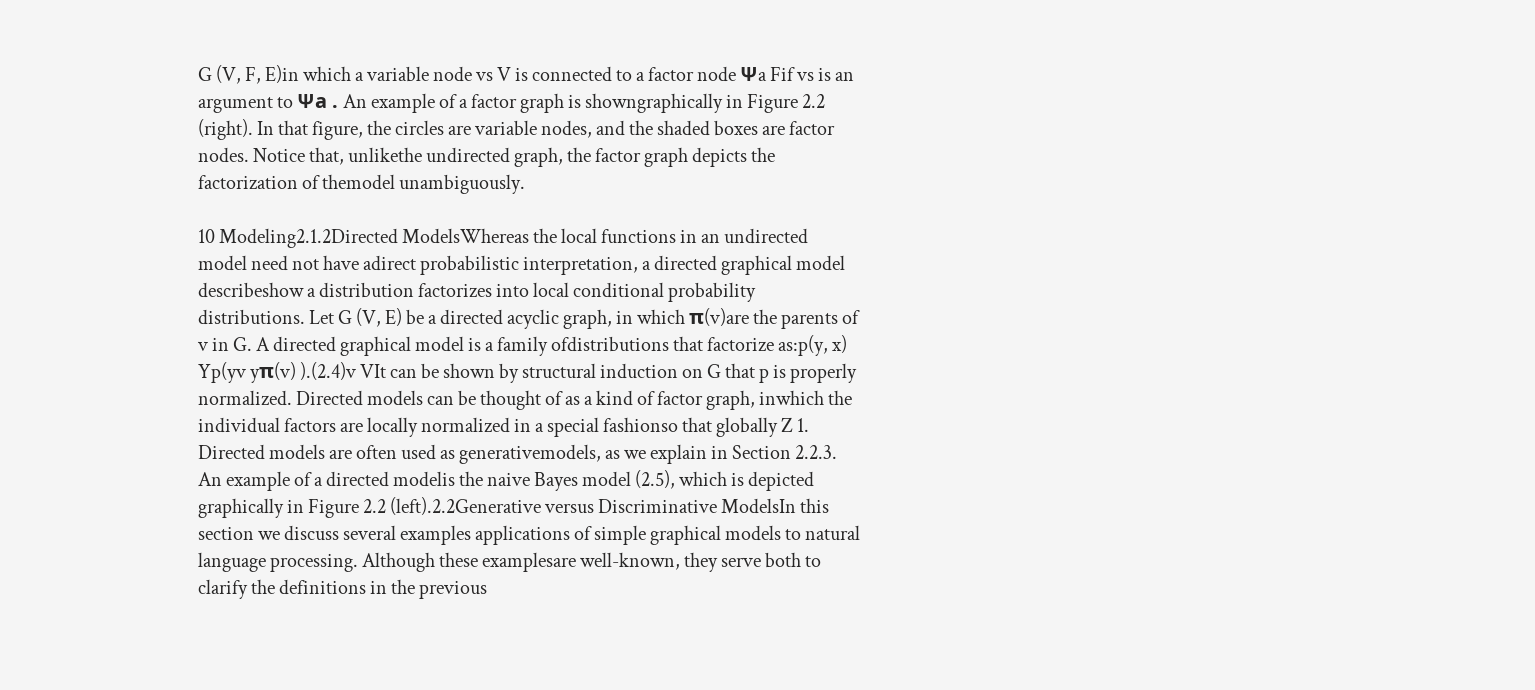G (V, F, E)in which a variable node vs V is connected to a factor node Ψa Fif vs is an argument to Ψa . An example of a factor graph is showngraphically in Figure 2.2 (right). In that figure, the circles are variable nodes, and the shaded boxes are factor nodes. Notice that, unlikethe undirected graph, the factor graph depicts the factorization of themodel unambiguously.

10 Modeling2.1.2Directed ModelsWhereas the local functions in an undirected model need not have adirect probabilistic interpretation, a directed graphical model describeshow a distribution factorizes into local conditional probability distributions. Let G (V, E) be a directed acyclic graph, in which π(v)are the parents of v in G. A directed graphical model is a family ofdistributions that factorize as:p(y, x) Yp(yv yπ(v) ).(2.4)v VIt can be shown by structural induction on G that p is properly normalized. Directed models can be thought of as a kind of factor graph, inwhich the individual factors are locally normalized in a special fashionso that globally Z 1. Directed models are often used as generativemodels, as we explain in Section 2.2.3. An example of a directed modelis the naive Bayes model (2.5), which is depicted graphically in Figure 2.2 (left).2.2Generative versus Discriminative ModelsIn this section we discuss several examples applications of simple graphical models to natural language processing. Although these examplesare well-known, they serve both to clarify the definitions in the previous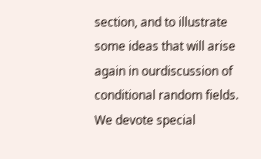section, and to illustrate some ideas that will arise again in ourdiscussion of conditional random fields. We devote special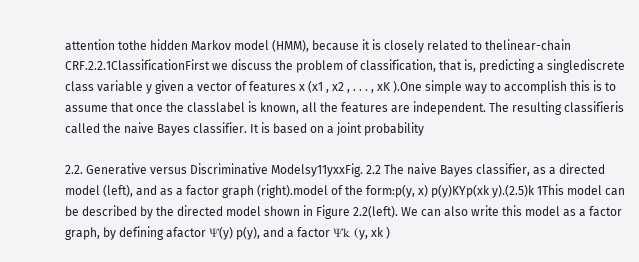attention tothe hidden Markov model (HMM), because it is closely related to thelinear-chain CRF.2.2.1ClassificationFirst we discuss the problem of classification, that is, predicting a singlediscrete class variable y given a vector of features x (x1 , x2 , . . . , xK ).One simple way to accomplish this is to assume that once the classlabel is known, all the features are independent. The resulting classifieris called the naive Bayes classifier. It is based on a joint probability

2.2. Generative versus Discriminative Modelsy11yxxFig. 2.2 The naive Bayes classifier, as a directed model (left), and as a factor graph (right).model of the form:p(y, x) p(y)KYp(xk y).(2.5)k 1This model can be described by the directed model shown in Figure 2.2(left). We can also write this model as a factor graph, by defining afactor Ψ(y) p(y), and a factor Ψk (y, xk )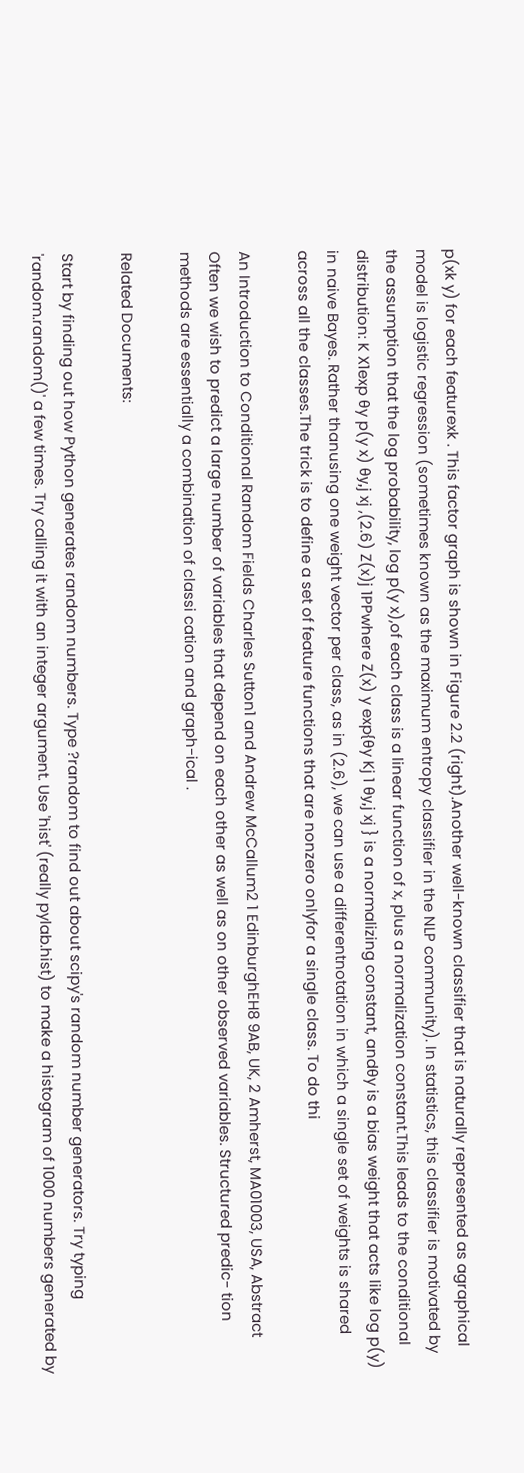p(xk y) for each featurexk . This factor graph is shown in Figure 2.2 (right).Another well-known classifier that is naturally represented as agraphical model is logistic regression (sometimes known as the maximum entropy classifier in the NLP community). In statistics, this classifier is motivated by the assumption that the log probability, log p(y x),of each class is a linear function of x, plus a normalization constant.This leads to the conditional distribution: K X1exp θy p(y x) θy,j xj ,(2.6) Z(x)j 1PPwhere Z(x) y exp{θy Kj 1 θy,j xj } is a normalizing constant, andθy is a bias weight that acts like log p(y) in naive Bayes. Rather thanusing one weight vector per class, as in (2.6), we can use a differentnotation in which a single set of weights is shared across all the classes.The trick is to define a set of feature functions that are nonzero onlyfor a single class. To do thi

An Introduction to Conditional Random Fields Charles Sutton1 and Andrew McCallum2 1 EdinburghEH8 9AB, UK, 2 Amherst, MA01003, USA, Abstract Often we wish to predict a large number of variables that depend on each other as well as on other observed variables. Structured predic- tion methods are essentially a combination of classi cation and graph-ical .

Related Documents:

Start by finding out how Python generates random numbers. Type ?random to find out about scipy's random number generators. Try typing 'random.random()' a few times. Try calling it with an integer argument. Use 'hist' (really pylab.hist) to make a histogram of 1000 numbers generated by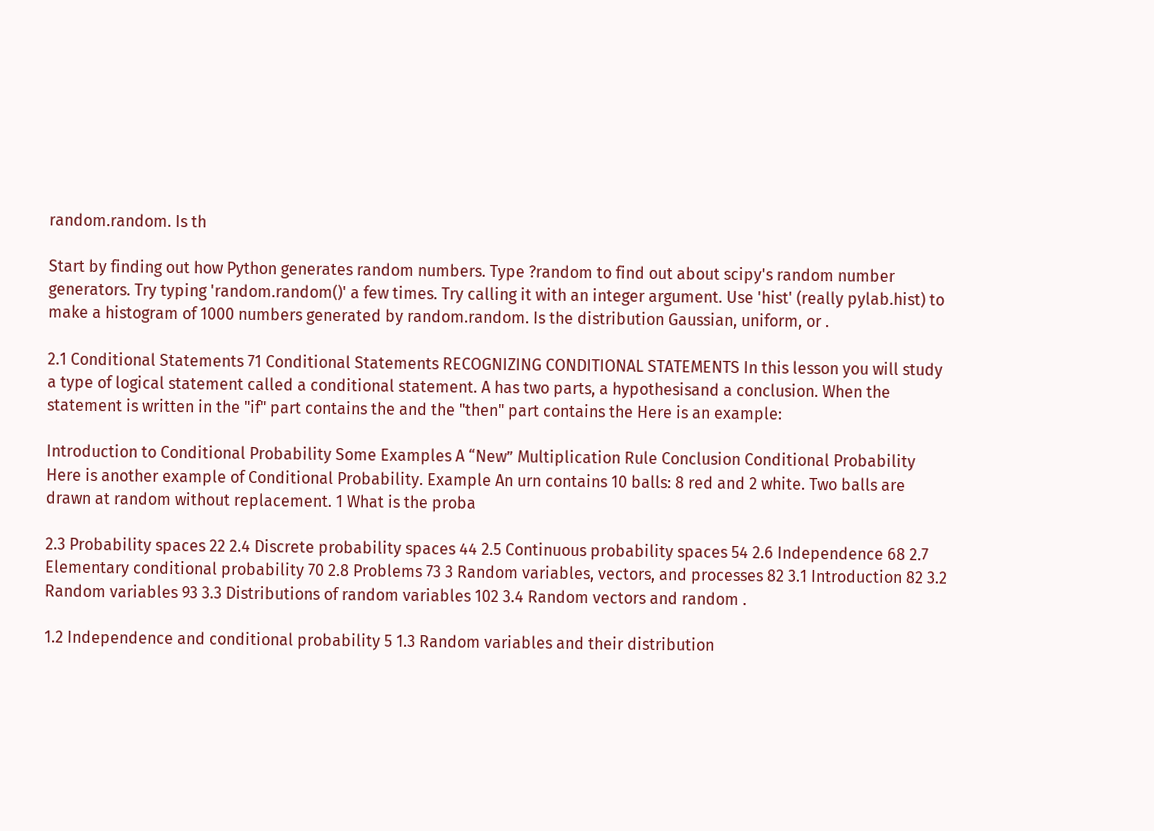random.random. Is th

Start by finding out how Python generates random numbers. Type ?random to find out about scipy's random number generators. Try typing 'random.random()' a few times. Try calling it with an integer argument. Use 'hist' (really pylab.hist) to make a histogram of 1000 numbers generated by random.random. Is the distribution Gaussian, uniform, or .

2.1 Conditional Statements 71 Conditional Statements RECOGNIZING CONDITIONAL STATEMENTS In this lesson you will study a type of logical statement called a conditional statement. A has two parts, a hypothesisand a conclusion. When the statement is written in the "if" part contains the and the "then" part contains the Here is an example:

Introduction to Conditional Probability Some Examples A “New” Multiplication Rule Conclusion Conditional Probability Here is another example of Conditional Probability. Example An urn contains 10 balls: 8 red and 2 white. Two balls are drawn at random without replacement. 1 What is the proba

2.3 Probability spaces 22 2.4 Discrete probability spaces 44 2.5 Continuous probability spaces 54 2.6 Independence 68 2.7 Elementary conditional probability 70 2.8 Problems 73 3 Random variables, vectors, and processes 82 3.1 Introduction 82 3.2 Random variables 93 3.3 Distributions of random variables 102 3.4 Random vectors and random .

1.2 Independence and conditional probability 5 1.3 Random variables and their distribution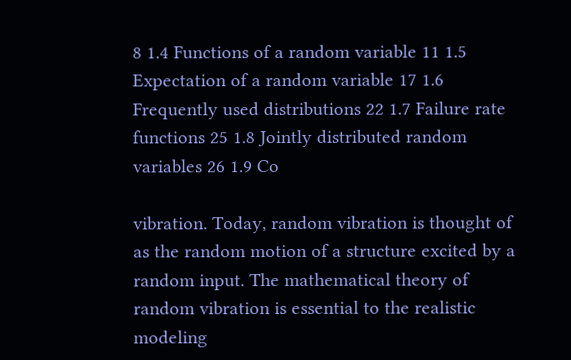8 1.4 Functions of a random variable 11 1.5 Expectation of a random variable 17 1.6 Frequently used distributions 22 1.7 Failure rate functions 25 1.8 Jointly distributed random variables 26 1.9 Co

vibration. Today, random vibration is thought of as the random motion of a structure excited by a random input. The mathematical theory of random vibration is essential to the realistic modeling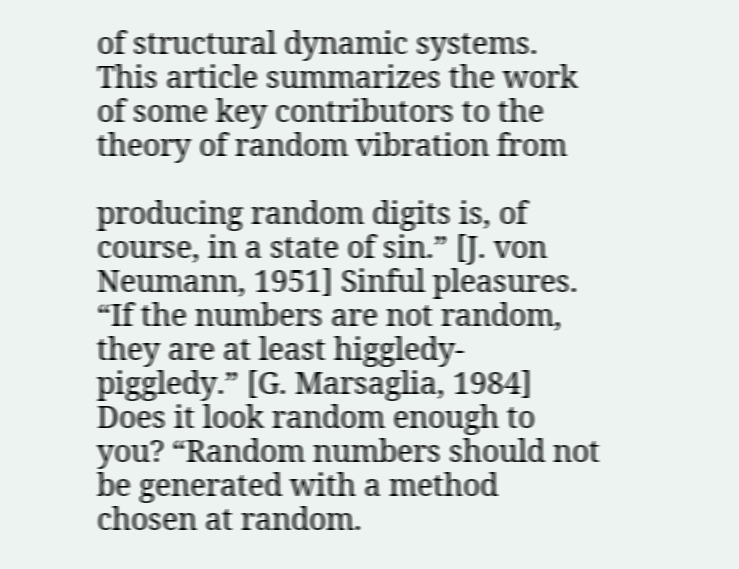of structural dynamic systems. This article summarizes the work of some key contributors to the theory of random vibration from

producing random digits is, of course, in a state of sin.” [J. von Neumann, 1951] Sinful pleasures. “If the numbers are not random, they are at least higgledy-piggledy.” [G. Marsaglia, 1984] Does it look random enough to you? “Random numbers should not be generated with a method chosen at random.